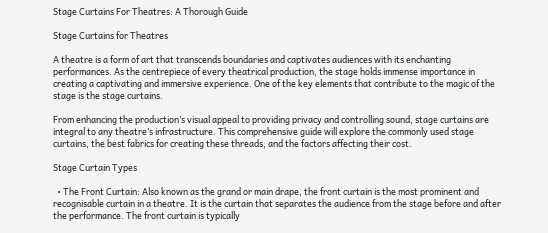Stage Curtains For Theatres: A Thorough Guide

Stage Curtains for Theatres

A theatre is a form of art that transcends boundaries and captivates audiences with its enchanting performances. As the centrepiece of every theatrical production, the stage holds immense importance in creating a captivating and immersive experience. One of the key elements that contribute to the magic of the stage is the stage curtains.

From enhancing the production’s visual appeal to providing privacy and controlling sound, stage curtains are integral to any theatre’s infrastructure. This comprehensive guide will explore the commonly used stage curtains, the best fabrics for creating these threads, and the factors affecting their cost.

Stage Curtain Types

  • The Front Curtain: Also known as the grand or main drape, the front curtain is the most prominent and recognisable curtain in a theatre. It is the curtain that separates the audience from the stage before and after the performance. The front curtain is typically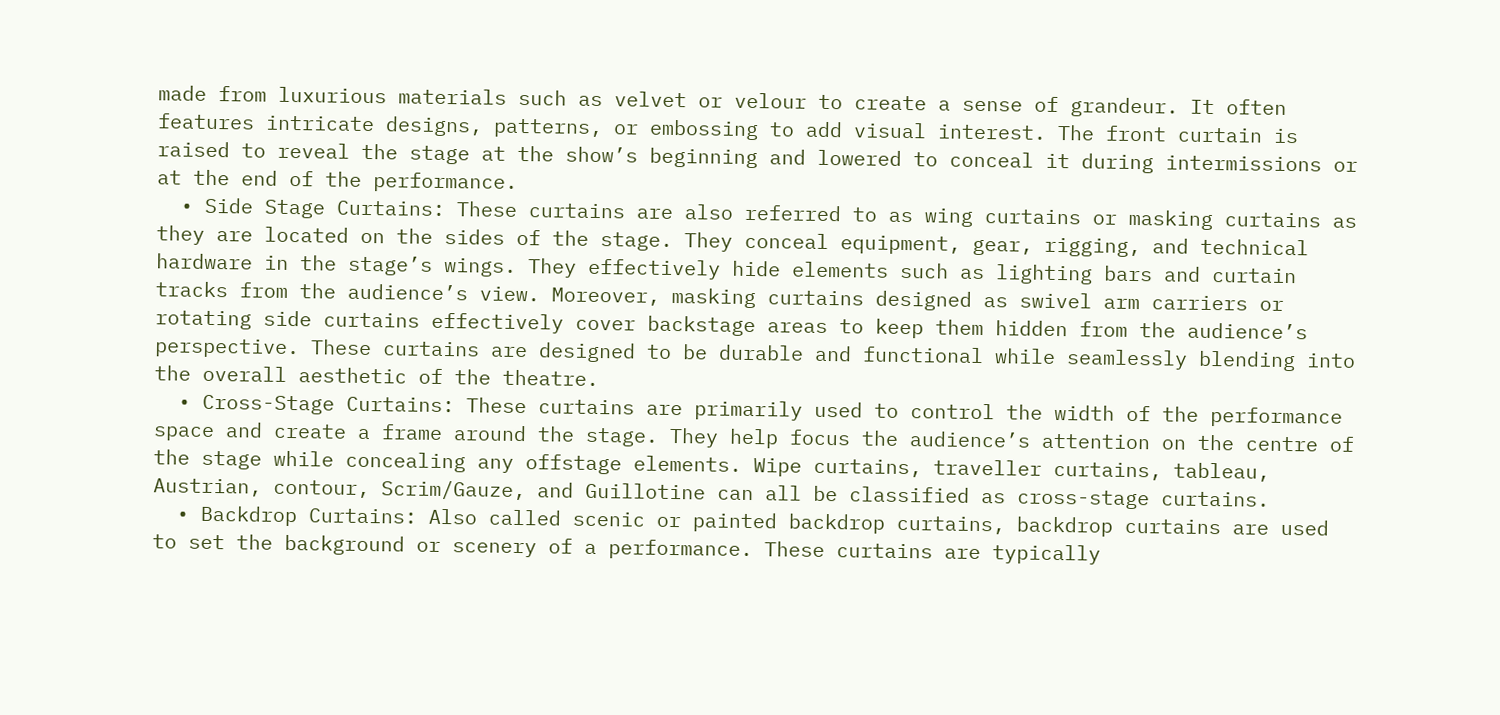made from luxurious materials such as velvet or velour to create a sense of grandeur. It often features intricate designs, patterns, or embossing to add visual interest. The front curtain is raised to reveal the stage at the show’s beginning and lowered to conceal it during intermissions or at the end of the performance.
  • Side Stage Curtains: These curtains are also referred to as wing curtains or masking curtains as they are located on the sides of the stage. They conceal equipment, gear, rigging, and technical hardware in the stage’s wings. They effectively hide elements such as lighting bars and curtain tracks from the audience’s view. Moreover, masking curtains designed as swivel arm carriers or rotating side curtains effectively cover backstage areas to keep them hidden from the audience’s perspective. These curtains are designed to be durable and functional while seamlessly blending into the overall aesthetic of the theatre.
  • Cross-Stage Curtains: These curtains are primarily used to control the width of the performance space and create a frame around the stage. They help focus the audience’s attention on the centre of the stage while concealing any offstage elements. Wipe curtains, traveller curtains, tableau, Austrian, contour, Scrim/Gauze, and Guillotine can all be classified as cross-stage curtains.
  • Backdrop Curtains: Also called scenic or painted backdrop curtains, backdrop curtains are used to set the background or scenery of a performance. These curtains are typically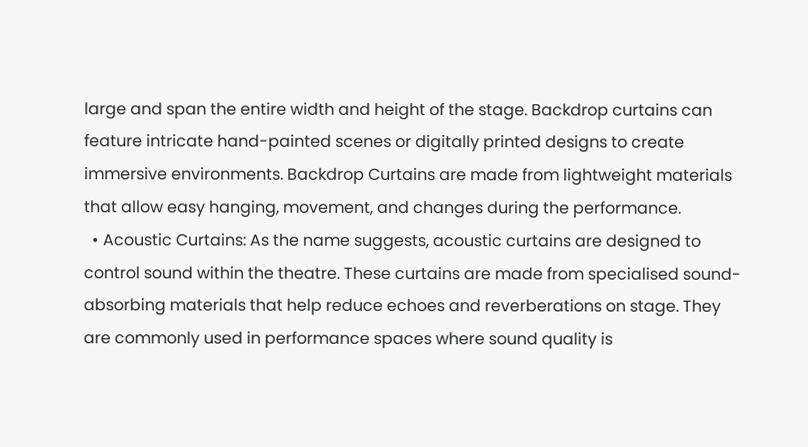large and span the entire width and height of the stage. Backdrop curtains can feature intricate hand-painted scenes or digitally printed designs to create immersive environments. Backdrop Curtains are made from lightweight materials that allow easy hanging, movement, and changes during the performance.
  • Acoustic Curtains: As the name suggests, acoustic curtains are designed to control sound within the theatre. These curtains are made from specialised sound-absorbing materials that help reduce echoes and reverberations on stage. They are commonly used in performance spaces where sound quality is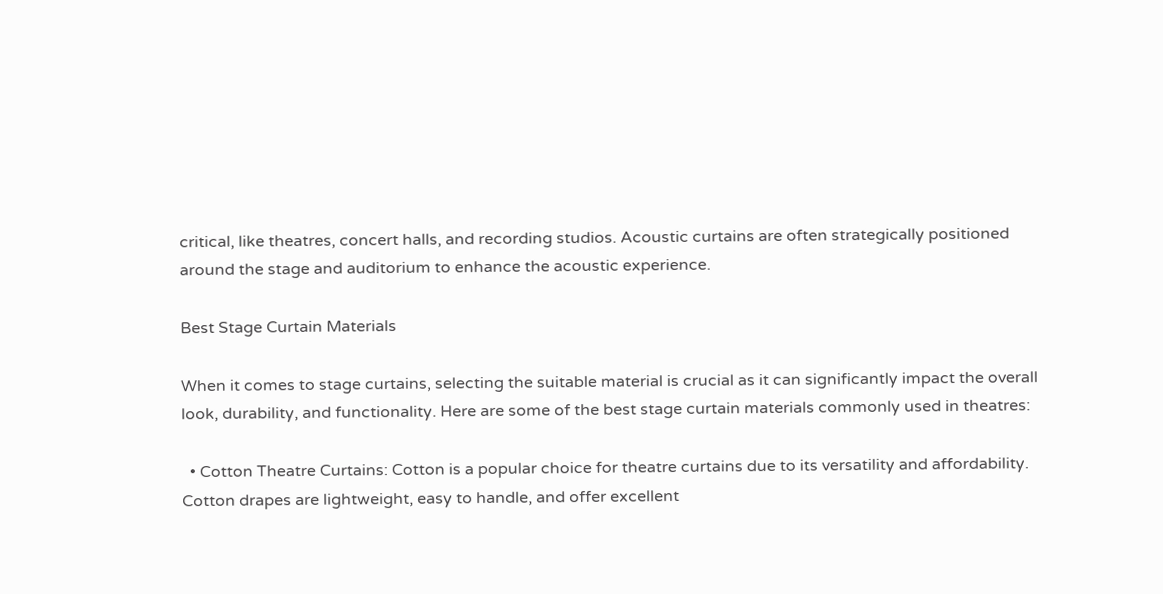critical, like theatres, concert halls, and recording studios. Acoustic curtains are often strategically positioned around the stage and auditorium to enhance the acoustic experience.

Best Stage Curtain Materials

When it comes to stage curtains, selecting the suitable material is crucial as it can significantly impact the overall look, durability, and functionality. Here are some of the best stage curtain materials commonly used in theatres:

  • Cotton Theatre Curtains: Cotton is a popular choice for theatre curtains due to its versatility and affordability. Cotton drapes are lightweight, easy to handle, and offer excellent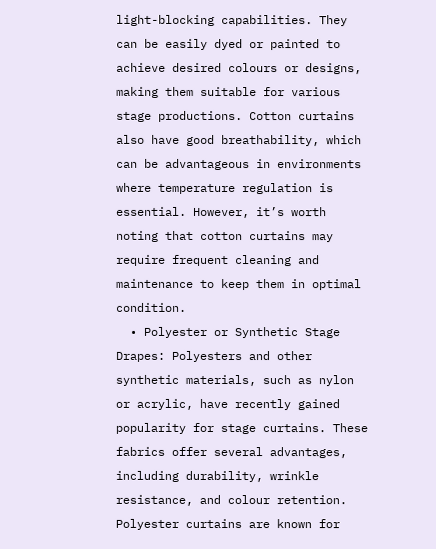light-blocking capabilities. They can be easily dyed or painted to achieve desired colours or designs, making them suitable for various stage productions. Cotton curtains also have good breathability, which can be advantageous in environments where temperature regulation is essential. However, it’s worth noting that cotton curtains may require frequent cleaning and maintenance to keep them in optimal condition.
  • Polyester or Synthetic Stage Drapes: Polyesters and other synthetic materials, such as nylon or acrylic, have recently gained popularity for stage curtains. These fabrics offer several advantages, including durability, wrinkle resistance, and colour retention. Polyester curtains are known for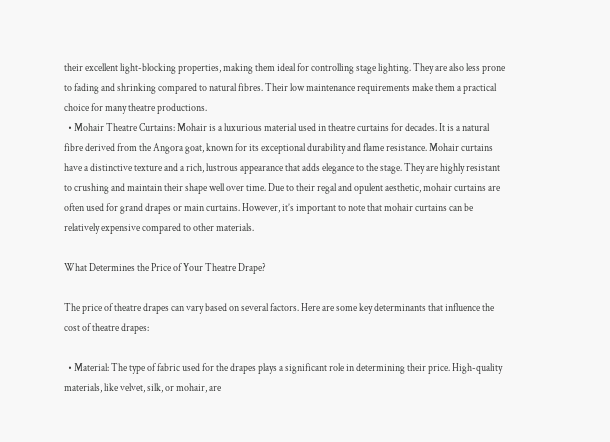their excellent light-blocking properties, making them ideal for controlling stage lighting. They are also less prone to fading and shrinking compared to natural fibres. Their low maintenance requirements make them a practical choice for many theatre productions.
  • Mohair Theatre Curtains: Mohair is a luxurious material used in theatre curtains for decades. It is a natural fibre derived from the Angora goat, known for its exceptional durability and flame resistance. Mohair curtains have a distinctive texture and a rich, lustrous appearance that adds elegance to the stage. They are highly resistant to crushing and maintain their shape well over time. Due to their regal and opulent aesthetic, mohair curtains are often used for grand drapes or main curtains. However, it’s important to note that mohair curtains can be relatively expensive compared to other materials.

What Determines the Price of Your Theatre Drape?

The price of theatre drapes can vary based on several factors. Here are some key determinants that influence the cost of theatre drapes:

  • Material: The type of fabric used for the drapes plays a significant role in determining their price. High-quality materials, like velvet, silk, or mohair, are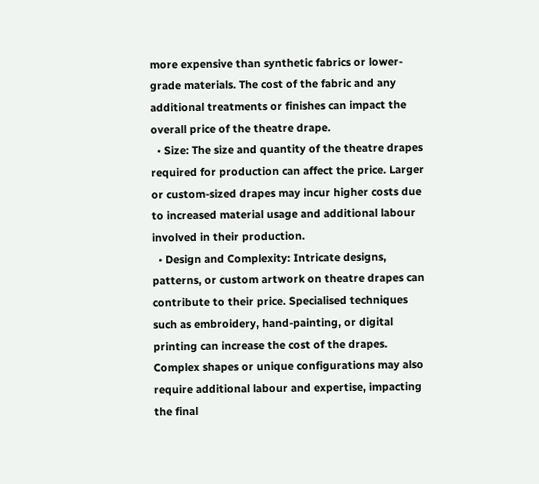more expensive than synthetic fabrics or lower-grade materials. The cost of the fabric and any additional treatments or finishes can impact the overall price of the theatre drape.
  • Size: The size and quantity of the theatre drapes required for production can affect the price. Larger or custom-sized drapes may incur higher costs due to increased material usage and additional labour involved in their production.
  • Design and Complexity: Intricate designs, patterns, or custom artwork on theatre drapes can contribute to their price. Specialised techniques such as embroidery, hand-painting, or digital printing can increase the cost of the drapes. Complex shapes or unique configurations may also require additional labour and expertise, impacting the final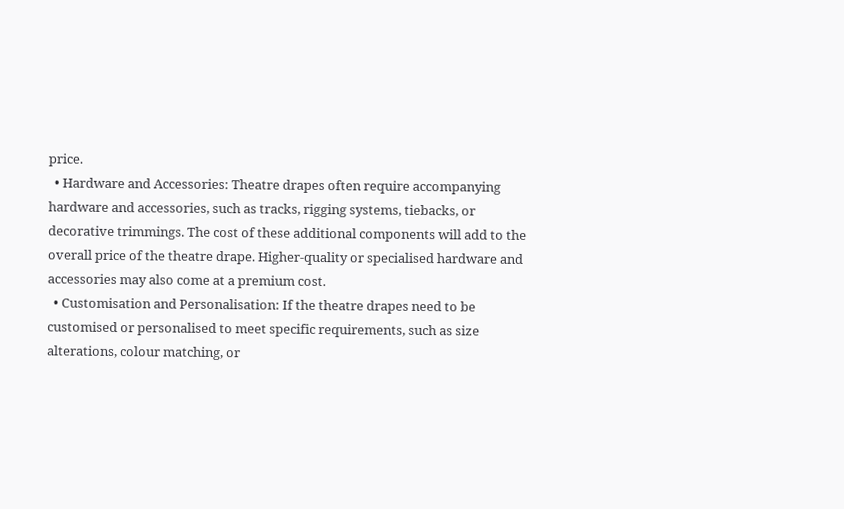price.
  • Hardware and Accessories: Theatre drapes often require accompanying hardware and accessories, such as tracks, rigging systems, tiebacks, or decorative trimmings. The cost of these additional components will add to the overall price of the theatre drape. Higher-quality or specialised hardware and accessories may also come at a premium cost.
  • Customisation and Personalisation: If the theatre drapes need to be customised or personalised to meet specific requirements, such as size alterations, colour matching, or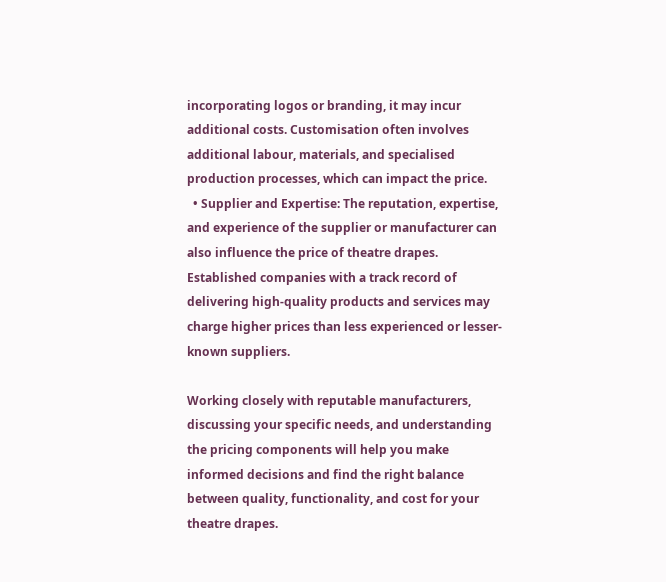incorporating logos or branding, it may incur additional costs. Customisation often involves additional labour, materials, and specialised production processes, which can impact the price.
  • Supplier and Expertise: The reputation, expertise, and experience of the supplier or manufacturer can also influence the price of theatre drapes. Established companies with a track record of delivering high-quality products and services may charge higher prices than less experienced or lesser-known suppliers.

Working closely with reputable manufacturers, discussing your specific needs, and understanding the pricing components will help you make informed decisions and find the right balance between quality, functionality, and cost for your theatre drapes.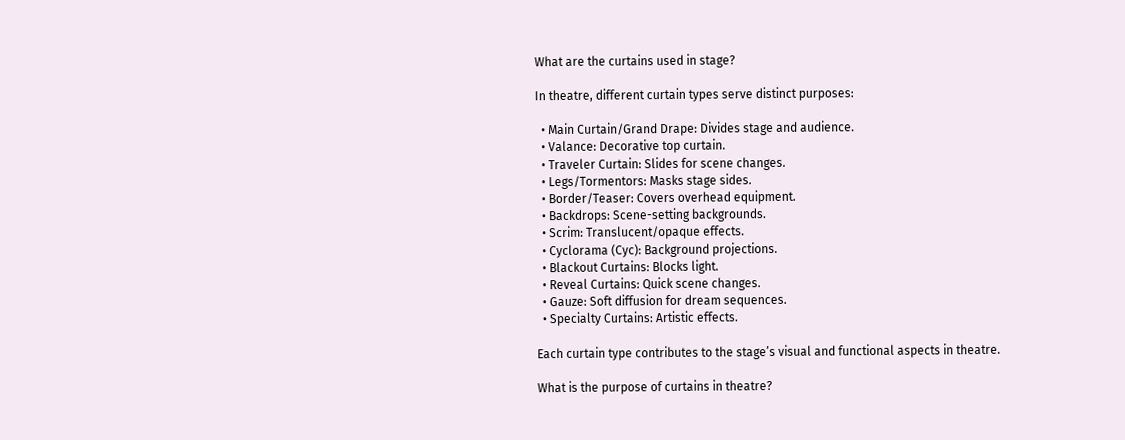What are the curtains used in stage?

In theatre, different curtain types serve distinct purposes:

  • Main Curtain/Grand Drape: Divides stage and audience.
  • Valance: Decorative top curtain.
  • Traveler Curtain: Slides for scene changes.
  • Legs/Tormentors: Masks stage sides.
  • Border/Teaser: Covers overhead equipment.
  • Backdrops: Scene-setting backgrounds.
  • Scrim: Translucent/opaque effects.
  • Cyclorama (Cyc): Background projections.
  • Blackout Curtains: Blocks light.
  • Reveal Curtains: Quick scene changes.
  • Gauze: Soft diffusion for dream sequences.
  • Specialty Curtains: Artistic effects.

Each curtain type contributes to the stage’s visual and functional aspects in theatre.

What is the purpose of curtains in theatre?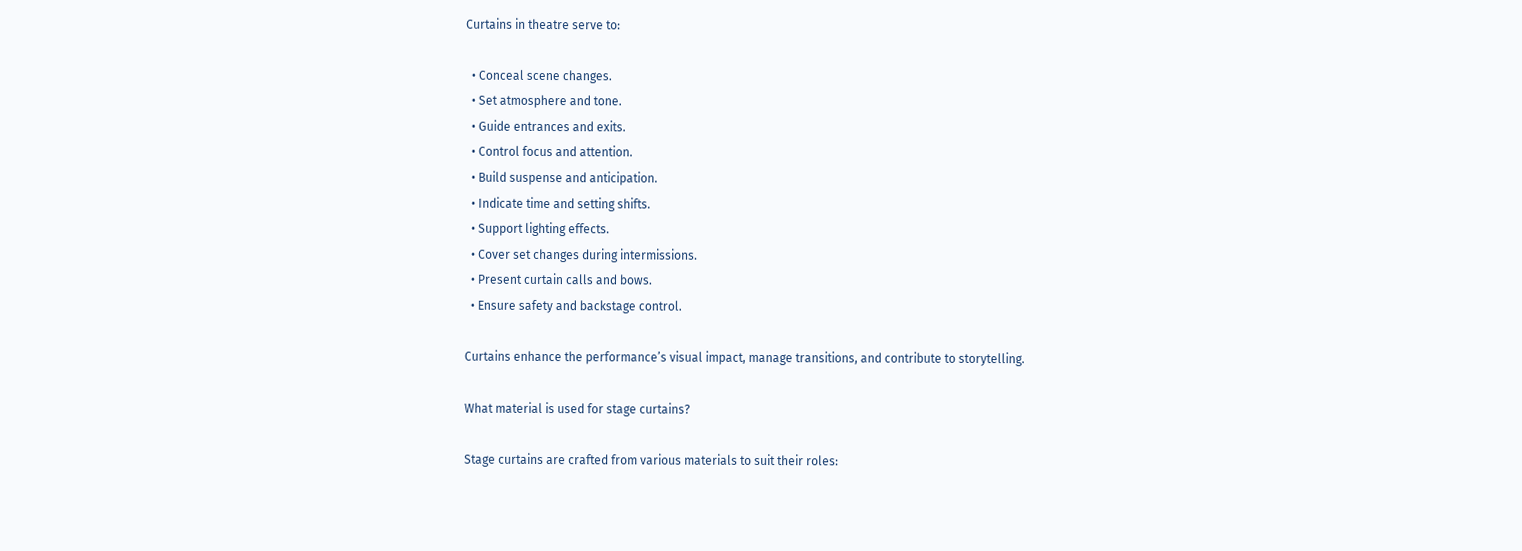Curtains in theatre serve to:

  • Conceal scene changes.
  • Set atmosphere and tone.
  • Guide entrances and exits.
  • Control focus and attention.
  • Build suspense and anticipation.
  • Indicate time and setting shifts.
  • Support lighting effects.
  • Cover set changes during intermissions.
  • Present curtain calls and bows.
  • Ensure safety and backstage control.

Curtains enhance the performance’s visual impact, manage transitions, and contribute to storytelling.

What material is used for stage curtains?

Stage curtains are crafted from various materials to suit their roles: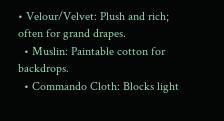• Velour/Velvet: Plush and rich; often for grand drapes.
  • Muslin: Paintable cotton for backdrops.
  • Commando Cloth: Blocks light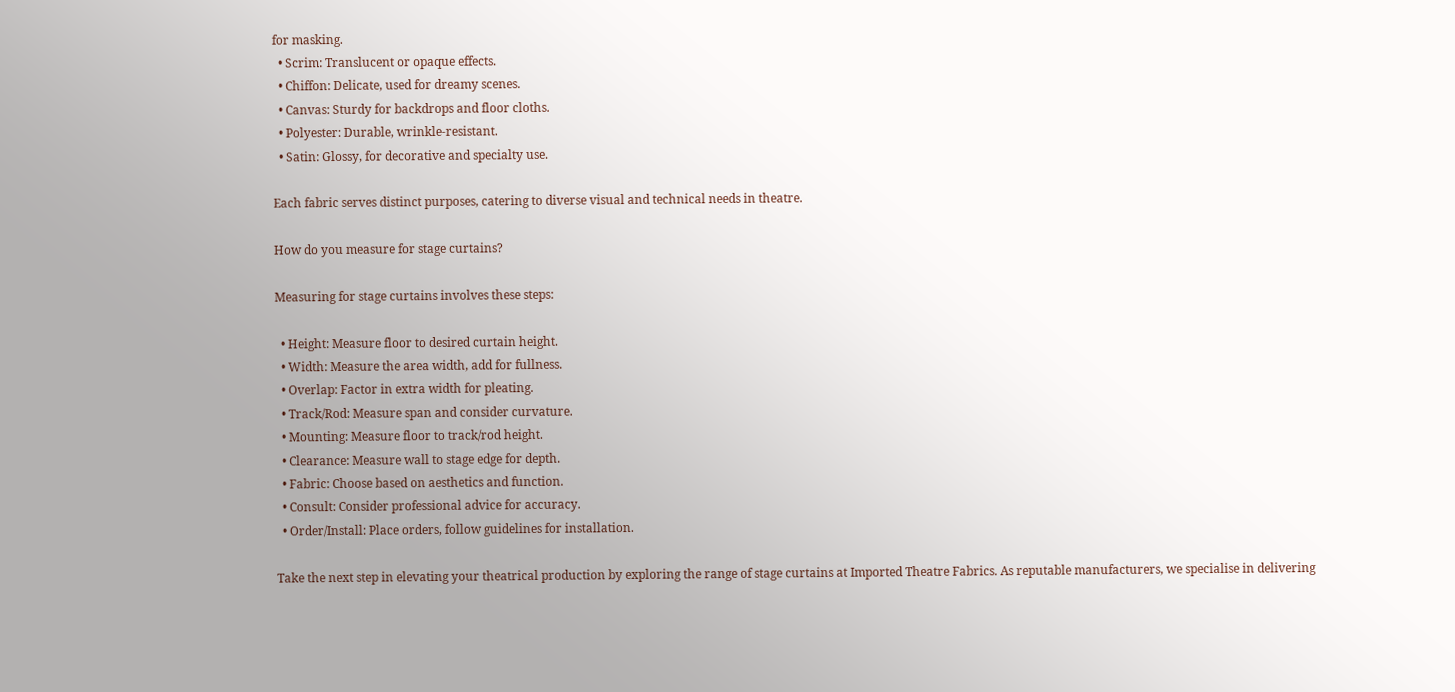for masking.
  • Scrim: Translucent or opaque effects.
  • Chiffon: Delicate, used for dreamy scenes.
  • Canvas: Sturdy for backdrops and floor cloths.
  • Polyester: Durable, wrinkle-resistant.
  • Satin: Glossy, for decorative and specialty use.

Each fabric serves distinct purposes, catering to diverse visual and technical needs in theatre.

How do you measure for stage curtains?

Measuring for stage curtains involves these steps:

  • Height: Measure floor to desired curtain height.
  • Width: Measure the area width, add for fullness.
  • Overlap: Factor in extra width for pleating.
  • Track/Rod: Measure span and consider curvature.
  • Mounting: Measure floor to track/rod height.
  • Clearance: Measure wall to stage edge for depth.
  • Fabric: Choose based on aesthetics and function.
  • Consult: Consider professional advice for accuracy.
  • Order/Install: Place orders, follow guidelines for installation.

Take the next step in elevating your theatrical production by exploring the range of stage curtains at Imported Theatre Fabrics. As reputable manufacturers, we specialise in delivering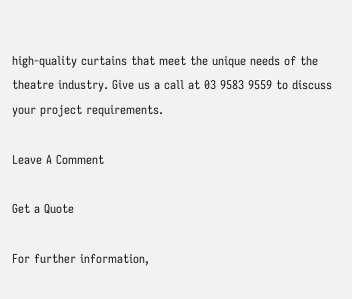high-quality curtains that meet the unique needs of the theatre industry. Give us a call at 03 9583 9559 to discuss your project requirements.

Leave A Comment

Get a Quote

For further information,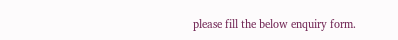please fill the below enquiry form.